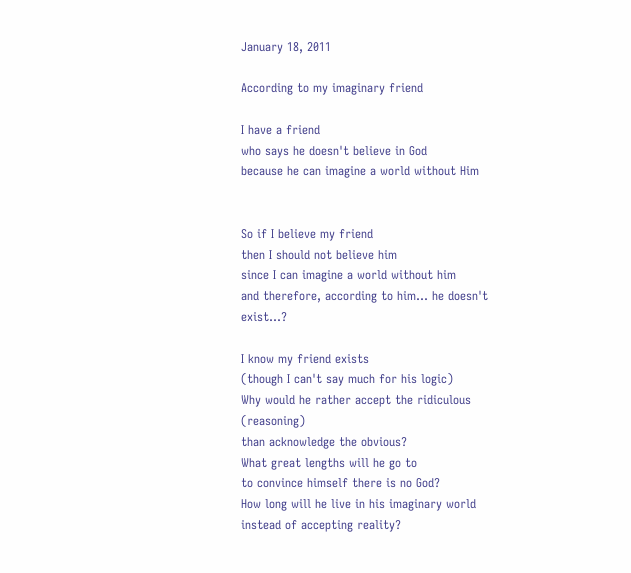January 18, 2011

According to my imaginary friend

I have a friend
who says he doesn't believe in God
because he can imagine a world without Him


So if I believe my friend
then I should not believe him
since I can imagine a world without him
and therefore, according to him... he doesn't exist...?

I know my friend exists
(though I can't say much for his logic)
Why would he rather accept the ridiculous (reasoning)
than acknowledge the obvious?
What great lengths will he go to
to convince himself there is no God?
How long will he live in his imaginary world
instead of accepting reality?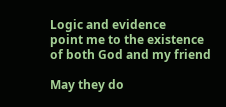Logic and evidence
point me to the existence
of both God and my friend

May they do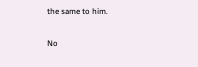the same to him.

No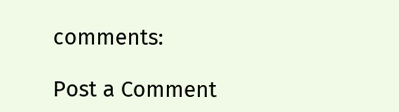comments:

Post a Comment